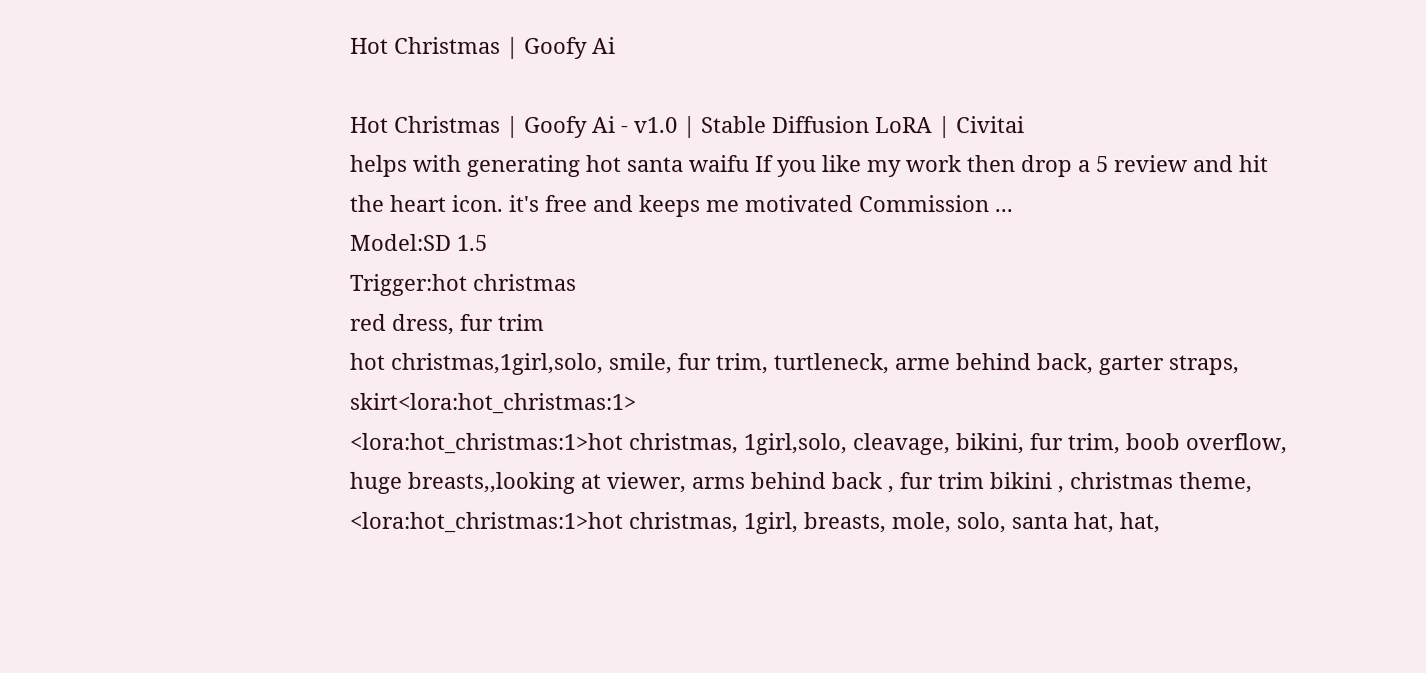Hot Christmas | Goofy Ai

Hot Christmas | Goofy Ai - v1.0 | Stable Diffusion LoRA | Civitai
helps with generating hot santa waifu If you like my work then drop a 5 review and hit the heart icon. it's free and keeps me motivated Commission ...
Model:SD 1.5
Trigger:hot christmas
red dress, fur trim
hot christmas,1girl,solo, smile, fur trim, turtleneck, arme behind back, garter straps, skirt<lora:hot_christmas:1>
<lora:hot_christmas:1>hot christmas, 1girl,solo, cleavage, bikini, fur trim, boob overflow, huge breasts,,looking at viewer, arms behind back , fur trim bikini , christmas theme,
<lora:hot_christmas:1>hot christmas, 1girl, breasts, mole, solo, santa hat, hat,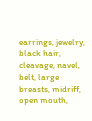earrings, jewelry, black hair, cleavage, navel, belt, large breasts, midriff, open mouth,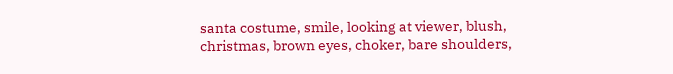santa costume, smile, looking at viewer, blush, christmas, brown eyes, choker, bare shoulders,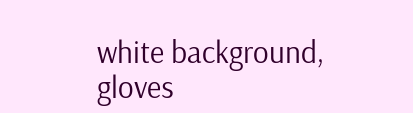white background, gloves